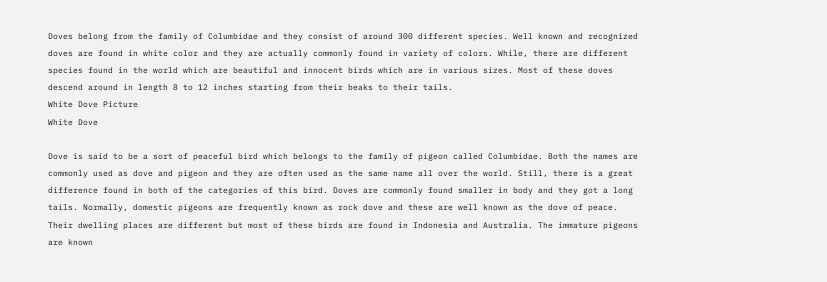Doves belong from the family of Columbidae and they consist of around 300 different species. Well known and recognized doves are found in white color and they are actually commonly found in variety of colors. While, there are different species found in the world which are beautiful and innocent birds which are in various sizes. Most of these doves descend around in length 8 to 12 inches starting from their beaks to their tails.
White Dove Picture
White Dove

Dove is said to be a sort of peaceful bird which belongs to the family of pigeon called Columbidae. Both the names are commonly used as dove and pigeon and they are often used as the same name all over the world. Still, there is a great difference found in both of the categories of this bird. Doves are commonly found smaller in body and they got a long tails. Normally, domestic pigeons are frequently known as rock dove and these are well known as the dove of peace.
Their dwelling places are different but most of these birds are found in Indonesia and Australia. The immature pigeons are known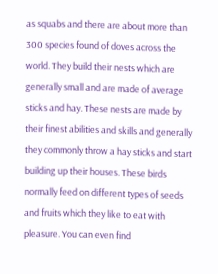as squabs and there are about more than 300 species found of doves across the world. They build their nests which are generally small and are made of average sticks and hay. These nests are made by their finest abilities and skills and generally they commonly throw a hay sticks and start building up their houses. These birds normally feed on different types of seeds and fruits which they like to eat with pleasure. You can even find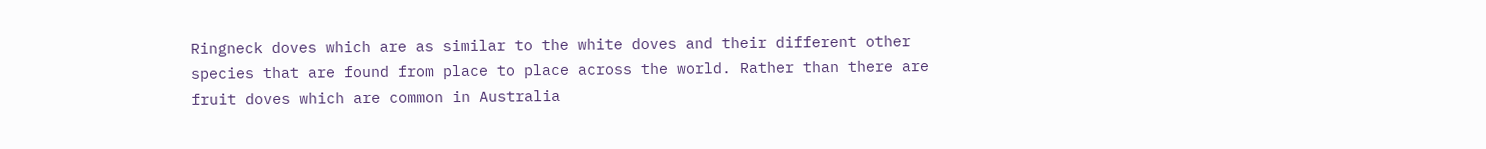Ringneck doves which are as similar to the white doves and their different other species that are found from place to place across the world. Rather than there are fruit doves which are common in Australia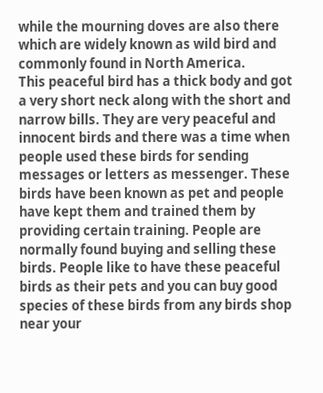while the mourning doves are also there which are widely known as wild bird and commonly found in North America.
This peaceful bird has a thick body and got a very short neck along with the short and narrow bills. They are very peaceful and innocent birds and there was a time when people used these birds for sending messages or letters as messenger. These birds have been known as pet and people have kept them and trained them by providing certain training. People are normally found buying and selling these birds. People like to have these peaceful birds as their pets and you can buy good species of these birds from any birds shop near your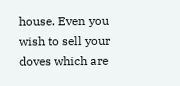house. Even you wish to sell your doves which are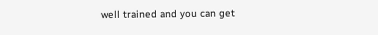well trained and you can get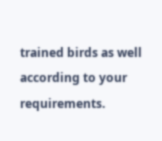trained birds as well according to your requirements.